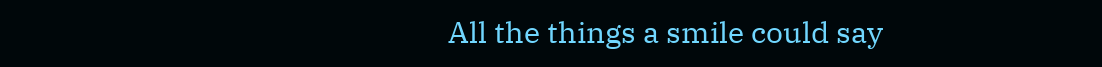All the things a smile could say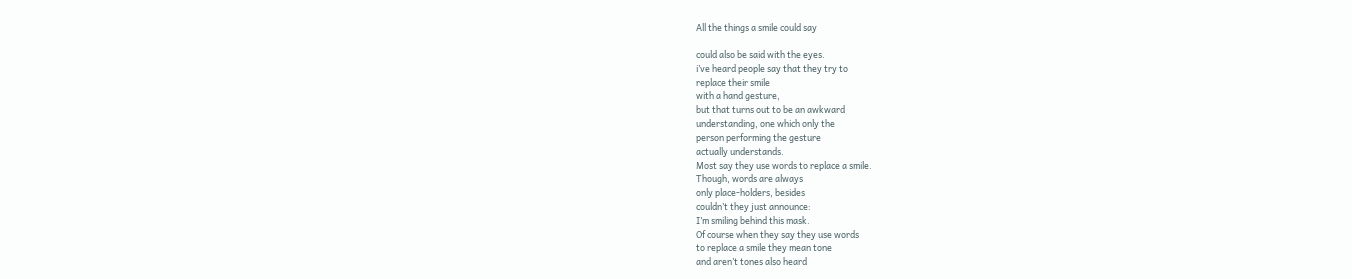All the things a smile could say

could also be said with the eyes.
i’ve heard people say that they try to
replace their smile
with a hand gesture,
but that turns out to be an awkward
understanding, one which only the
person performing the gesture
actually understands.
Most say they use words to replace a smile.
Though, words are always
only place-holders, besides
couldn’t they just announce:
I’m smiling behind this mask.
Of course when they say they use words
to replace a smile they mean tone
and aren’t tones also heard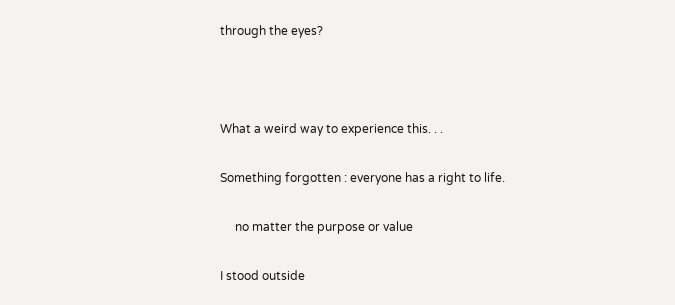through the eyes?



What a weird way to experience this. . .

Something forgotten : everyone has a right to life.

     no matter the purpose or value

I stood outside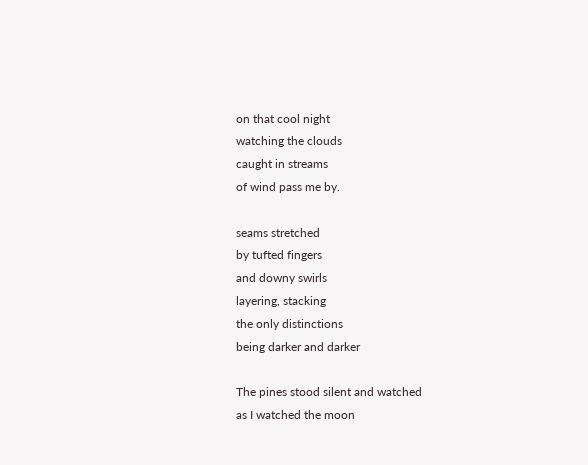on that cool night
watching the clouds
caught in streams
of wind pass me by.

seams stretched
by tufted fingers
and downy swirls
layering, stacking
the only distinctions
being darker and darker

The pines stood silent and watched
as I watched the moon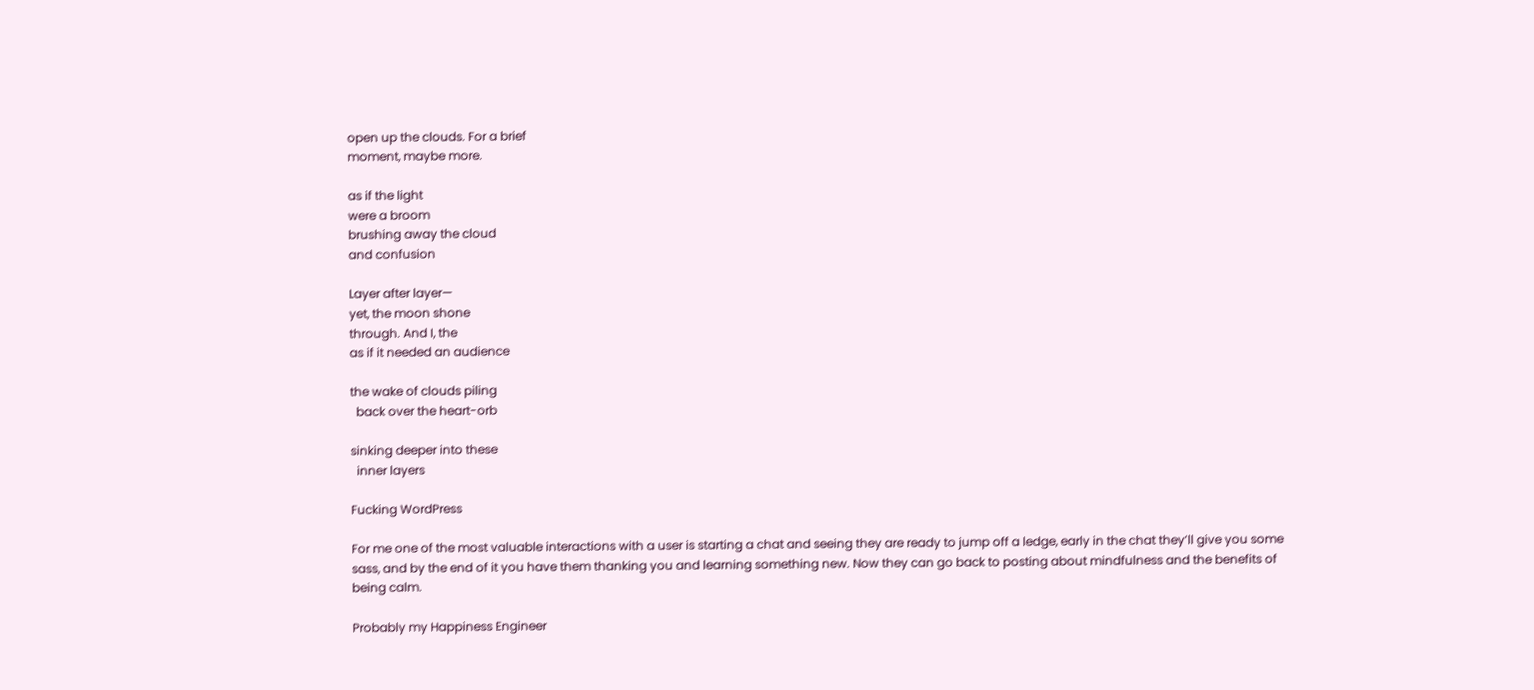open up the clouds. For a brief
moment, maybe more.

as if the light
were a broom
brushing away the cloud
and confusion

Layer after layer—
yet, the moon shone
through. And I, the
as if it needed an audience

the wake of clouds piling
  back over the heart-orb

sinking deeper into these
  inner layers

Fucking WordPress

For me one of the most valuable interactions with a user is starting a chat and seeing they are ready to jump off a ledge, early in the chat they’ll give you some sass, and by the end of it you have them thanking you and learning something new. Now they can go back to posting about mindfulness and the benefits of being calm.

Probably my Happiness Engineer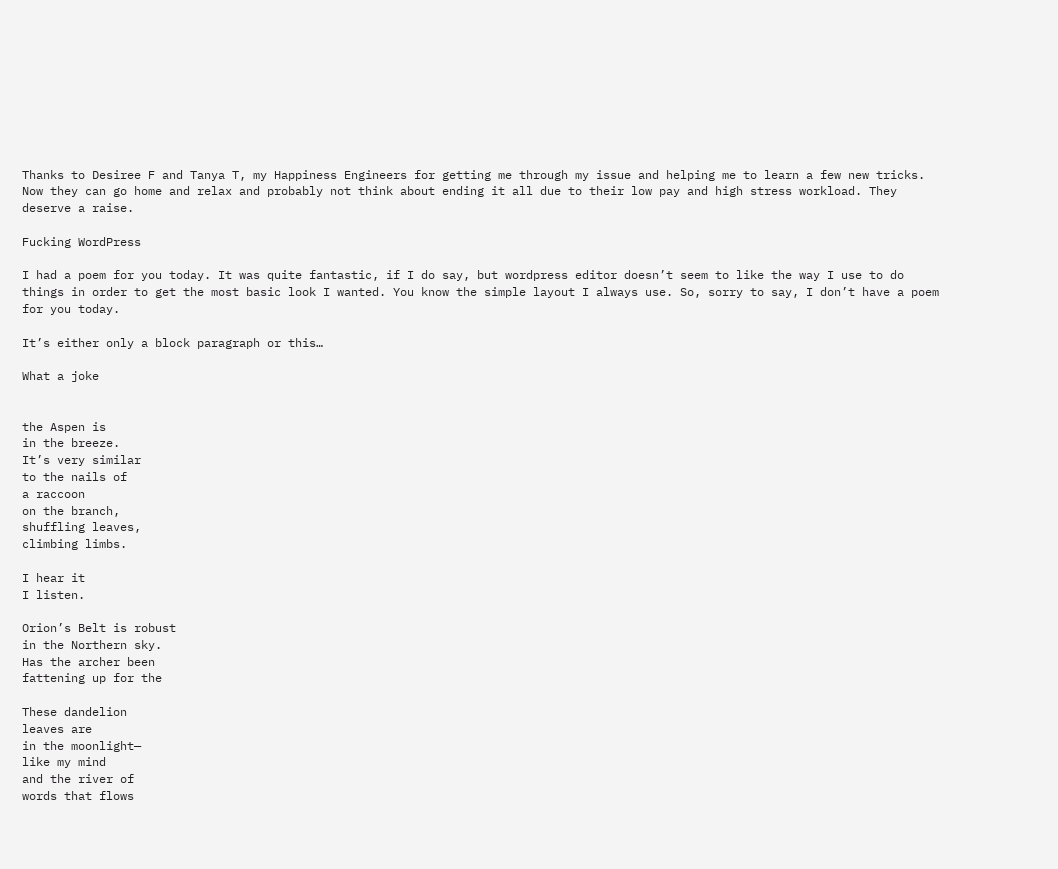Thanks to Desiree F and Tanya T, my Happiness Engineers for getting me through my issue and helping me to learn a few new tricks. Now they can go home and relax and probably not think about ending it all due to their low pay and high stress workload. They deserve a raise.

Fucking WordPress

I had a poem for you today. It was quite fantastic, if I do say, but wordpress editor doesn’t seem to like the way I use to do things in order to get the most basic look I wanted. You know the simple layout I always use. So, sorry to say, I don’t have a poem for you today.

It’s either only a block paragraph or this…

What a joke


the Aspen is
in the breeze.
It’s very similar
to the nails of
a raccoon
on the branch,
shuffling leaves,
climbing limbs.

I hear it
I listen.

Orion’s Belt is robust
in the Northern sky.
Has the archer been
fattening up for the

These dandelion
leaves are
in the moonlight—
like my mind
and the river of
words that flows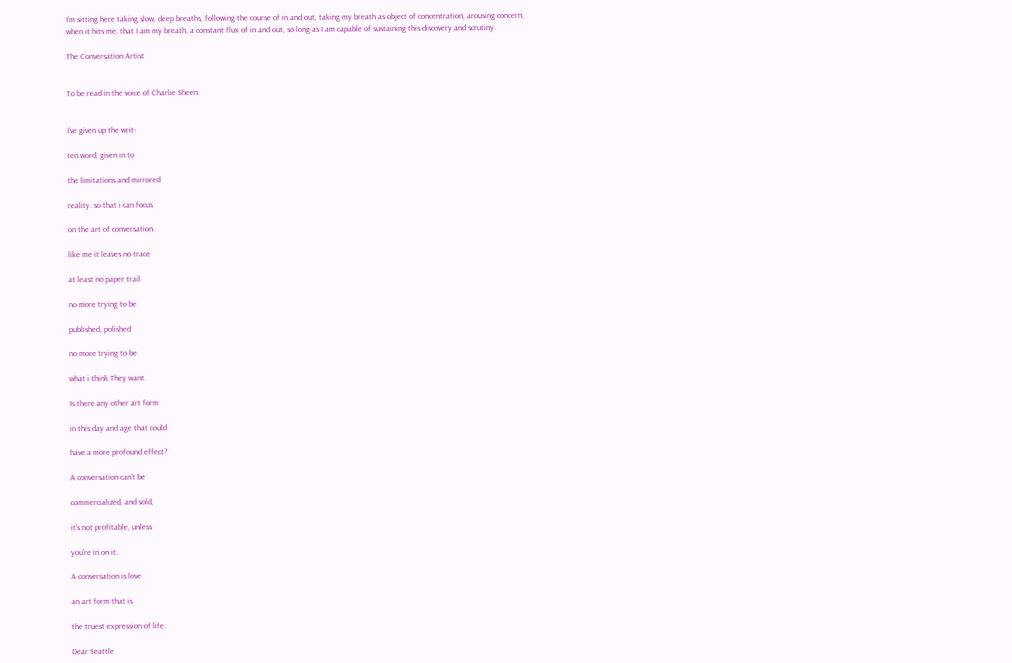I’m sitting here taking slow, deep breaths, following the course of in and out, taking my breath as object of concentration, arousing concern, when it hits me, that I am my breath, a constant flux of in and out, so long as I am capable of sustaining this discovery and scrutiny.

The Conversation Artist


To be read in the voice of Charlie Sheen:


I’ve given up the writ-

ten word, given in to

the limitations and mirrored

reality. so that i can focus

on the art of conversation.

like me it leaves no trace

at least no paper trail

no more trying to be

published, polished

no more trying to be

what i think They want.

Is there any other art form

in this day and age that could

have a more profound effect?

A conversation can’t be

commercialized, and sold,

it’s not profitable, unless

you’re in on it.

A conversation is love

an art form that is

the truest expression of life.

Dear Seattle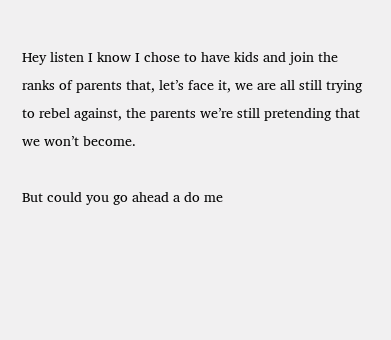Hey listen I know I chose to have kids and join the ranks of parents that, let’s face it, we are all still trying to rebel against, the parents we’re still pretending that we won’t become.

But could you go ahead a do me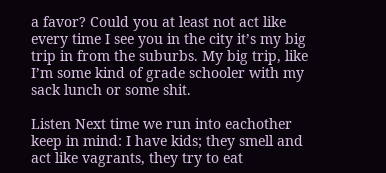a favor? Could you at least not act like every time I see you in the city it’s my big trip in from the suburbs. My big trip, like I’m some kind of grade schooler with my sack lunch or some shit.

Listen Next time we run into eachother keep in mind: I have kids; they smell and act like vagrants, they try to eat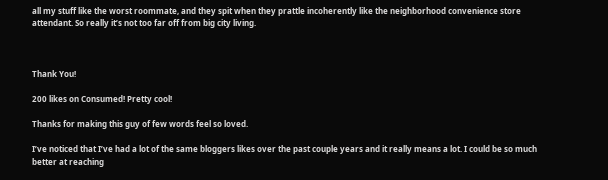all my stuff like the worst roommate, and they spit when they prattle incoherently like the neighborhood convenience store attendant. So really it’s not too far off from big city living.



Thank You!

200 likes on Consumed! Pretty cool!

Thanks for making this guy of few words feel so loved.

I’ve noticed that I’ve had a lot of the same bloggers likes over the past couple years and it really means a lot. I could be so much better at reaching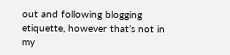out and following blogging etiquette, however that’s not in my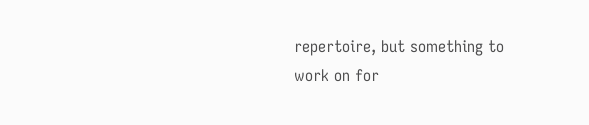repertoire, but something to work on for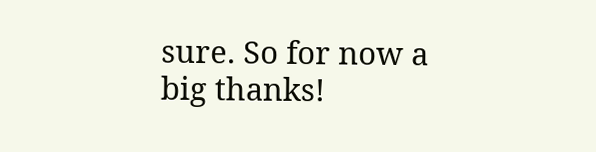sure. So for now a big thanks!